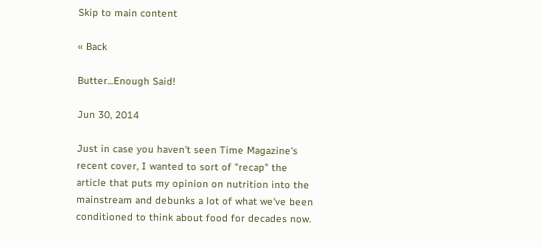Skip to main content

« Back

Butter...Enough Said!

Jun 30, 2014

Just in case you haven't seen Time Magazine's recent cover, I wanted to sort of "recap" the article that puts my opinion on nutrition into the mainstream and debunks a lot of what we've been conditioned to think about food for decades now.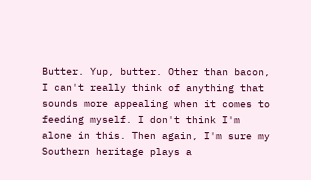Butter. Yup, butter. Other than bacon, I can't really think of anything that sounds more appealing when it comes to feeding myself. I don't think I'm alone in this. Then again, I'm sure my Southern heritage plays a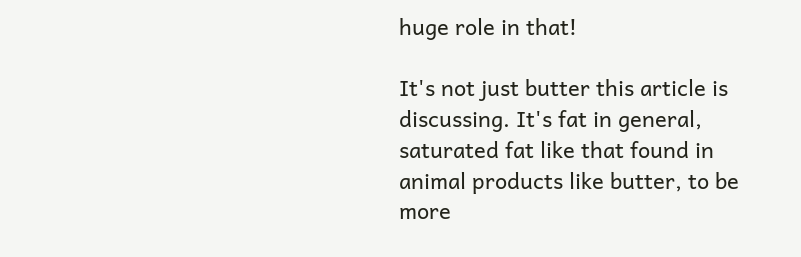huge role in that!

It's not just butter this article is discussing. It's fat in general, saturated fat like that found in animal products like butter, to be more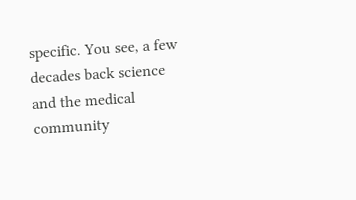specific. You see, a few decades back science and the medical community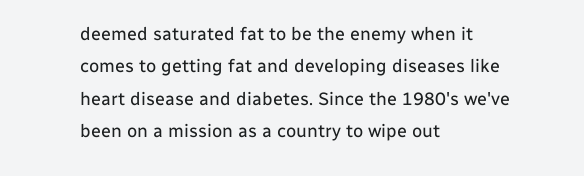deemed saturated fat to be the enemy when it comes to getting fat and developing diseases like heart disease and diabetes. Since the 1980's we've been on a mission as a country to wipe out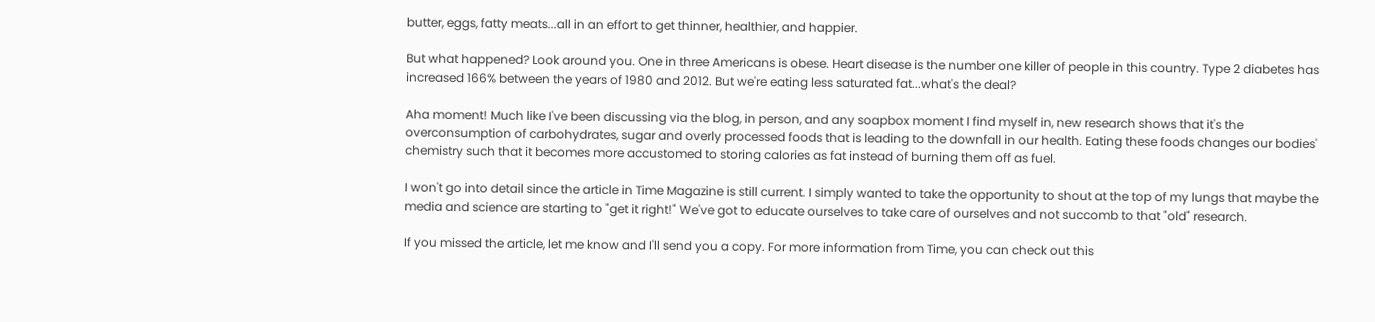butter, eggs, fatty meats...all in an effort to get thinner, healthier, and happier.

But what happened? Look around you. One in three Americans is obese. Heart disease is the number one killer of people in this country. Type 2 diabetes has increased 166% between the years of 1980 and 2012. But we're eating less saturated fat...what's the deal?

Aha moment! Much like I've been discussing via the blog, in person, and any soapbox moment I find myself in, new research shows that it's the overconsumption of carbohydrates, sugar and overly processed foods that is leading to the downfall in our health. Eating these foods changes our bodies' chemistry such that it becomes more accustomed to storing calories as fat instead of burning them off as fuel.

I won't go into detail since the article in Time Magazine is still current. I simply wanted to take the opportunity to shout at the top of my lungs that maybe the media and science are starting to "get it right!" We've got to educate ourselves to take care of ourselves and not succomb to that "old" research.

If you missed the article, let me know and I'll send you a copy. For more information from Time, you can check out this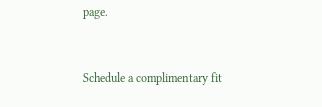page.


Schedule a complimentary fit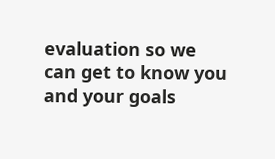evaluation so we can get to know you and your goals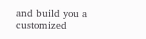and build you a customized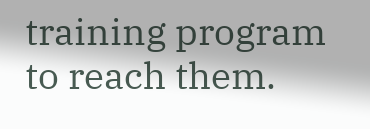training program to reach them.